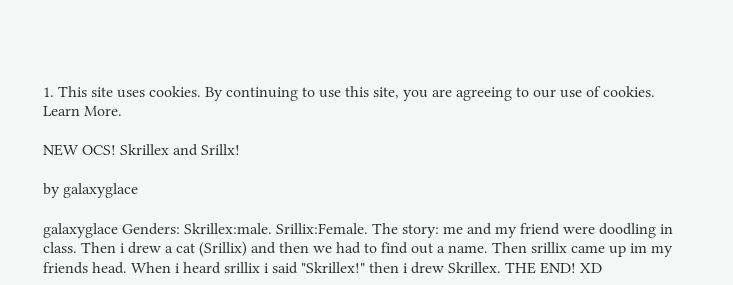1. This site uses cookies. By continuing to use this site, you are agreeing to our use of cookies. Learn More.

NEW OCS! Skrillex and Srillx!

by galaxyglace

galaxyglace Genders: Skrillex:male. Srillix:Female. The story: me and my friend were doodling in class. Then i drew a cat (Srillix) and then we had to find out a name. Then srillix came up im my friends head. When i heard srillix i said "Skrillex!" then i drew Skrillex. THE END! XD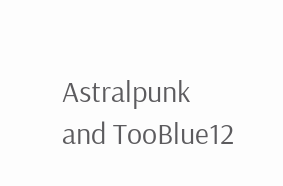Astralpunk and TooBlue12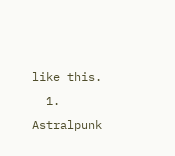like this.
  1. Astralpunk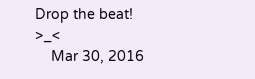Drop the beat! >_<
    Mar 30, 2016